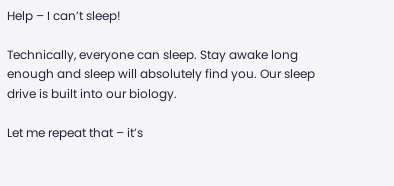Help – I can’t sleep!

Technically, everyone can sleep. Stay awake long enough and sleep will absolutely find you. Our sleep drive is built into our biology.

Let me repeat that – it’s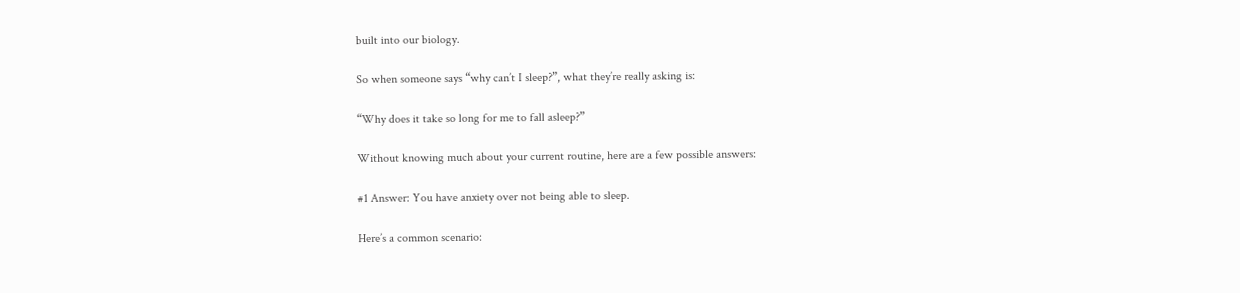built into our biology.

So when someone says “why can’t I sleep?”, what they’re really asking is:

“Why does it take so long for me to fall asleep?”

Without knowing much about your current routine, here are a few possible answers:

#1 Answer: You have anxiety over not being able to sleep.

Here’s a common scenario: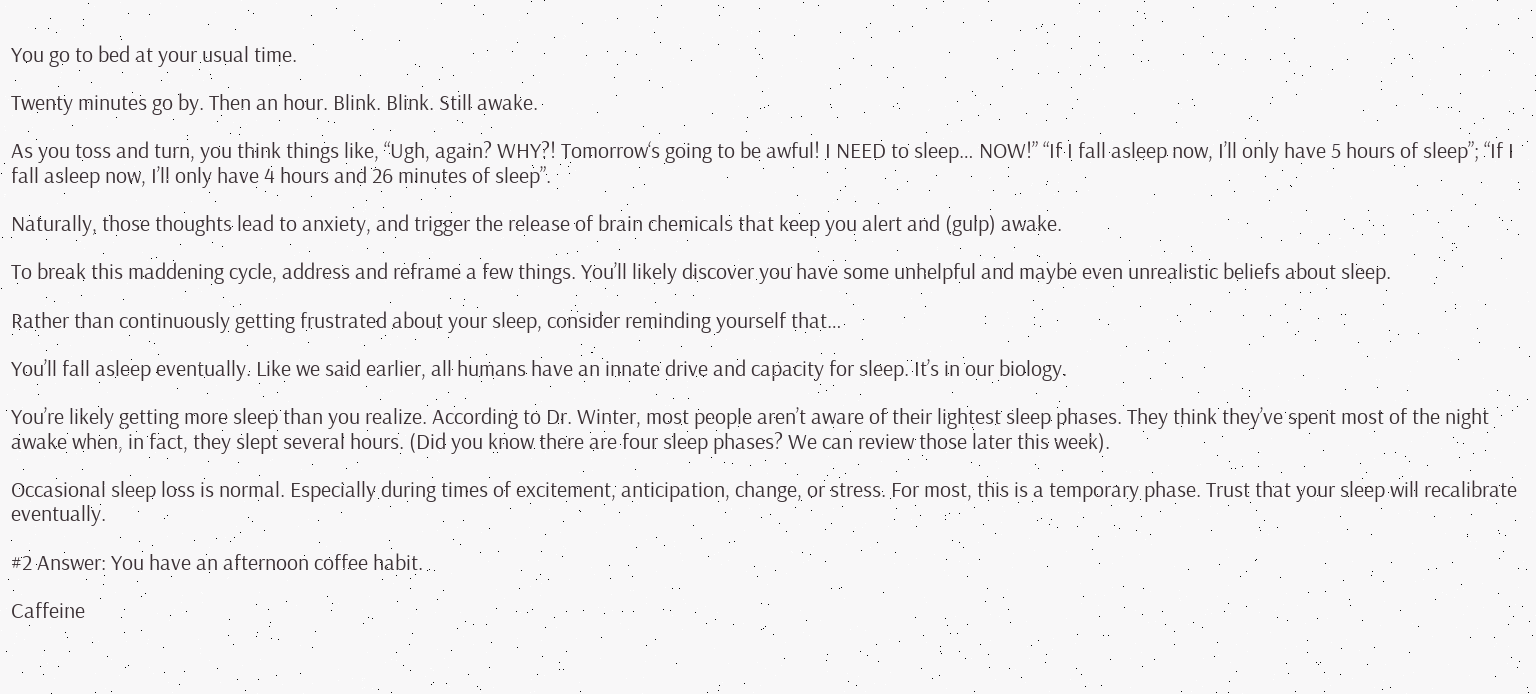You go to bed at your usual time.

Twenty minutes go by. Then an hour. Blink. Blink. Still awake.

As you toss and turn, you think things like, “Ugh, again? WHY?! Tomorrow‘s going to be awful! I NEED to sleep… NOW!” “If I fall asleep now, I’ll only have 5 hours of sleep”; “If I fall asleep now, I’ll only have 4 hours and 26 minutes of sleep”.

Naturally, those thoughts lead to anxiety, and trigger the release of brain chemicals that keep you alert and (gulp) awake.

To break this maddening cycle, address and reframe a few things. You’ll likely discover you have some unhelpful and maybe even unrealistic beliefs about sleep.

Rather than continuously getting frustrated about your sleep, consider reminding yourself that…

You’ll fall asleep eventually. Like we said earlier, all humans have an innate drive and capacity for sleep. It’s in our biology.

You’re likely getting more sleep than you realize. According to Dr. Winter, most people aren’t aware of their lightest sleep phases. They think they’ve spent most of the night awake when, in fact, they slept several hours. (Did you know there are four sleep phases? We can review those later this week).

Occasional sleep loss is normal. Especially during times of excitement, anticipation, change, or stress. For most, this is a temporary phase. Trust that your sleep will recalibrate eventually.

#2 Answer: You have an afternoon coffee habit.

Caffeine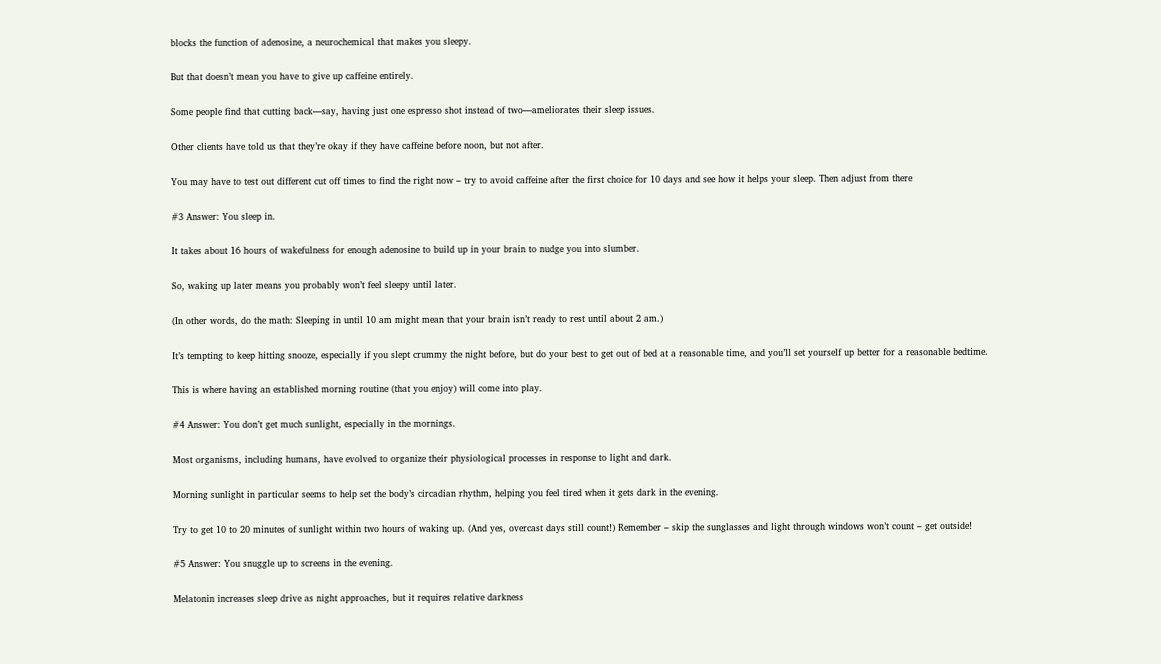blocks the function of adenosine, a neurochemical that makes you sleepy.

But that doesn’t mean you have to give up caffeine entirely.

Some people find that cutting back—say, having just one espresso shot instead of two—ameliorates their sleep issues.

Other clients have told us that they’re okay if they have caffeine before noon, but not after.

You may have to test out different cut off times to find the right now – try to avoid caffeine after the first choice for 10 days and see how it helps your sleep. Then adjust from there

#3 Answer: You sleep in.

It takes about 16 hours of wakefulness for enough adenosine to build up in your brain to nudge you into slumber.

So, waking up later means you probably won’t feel sleepy until later.

(In other words, do the math: Sleeping in until 10 am might mean that your brain isn’t ready to rest until about 2 am.)

It’s tempting to keep hitting snooze, especially if you slept crummy the night before, but do your best to get out of bed at a reasonable time, and you’ll set yourself up better for a reasonable bedtime.

This is where having an established morning routine (that you enjoy) will come into play.

#4 Answer: You don’t get much sunlight, especially in the mornings.

Most organisms, including humans, have evolved to organize their physiological processes in response to light and dark.

Morning sunlight in particular seems to help set the body’s circadian rhythm, helping you feel tired when it gets dark in the evening.

Try to get 10 to 20 minutes of sunlight within two hours of waking up. (And yes, overcast days still count!) Remember – skip the sunglasses and light through windows won’t count – get outside!

#5 Answer: You snuggle up to screens in the evening.

Melatonin increases sleep drive as night approaches, but it requires relative darkness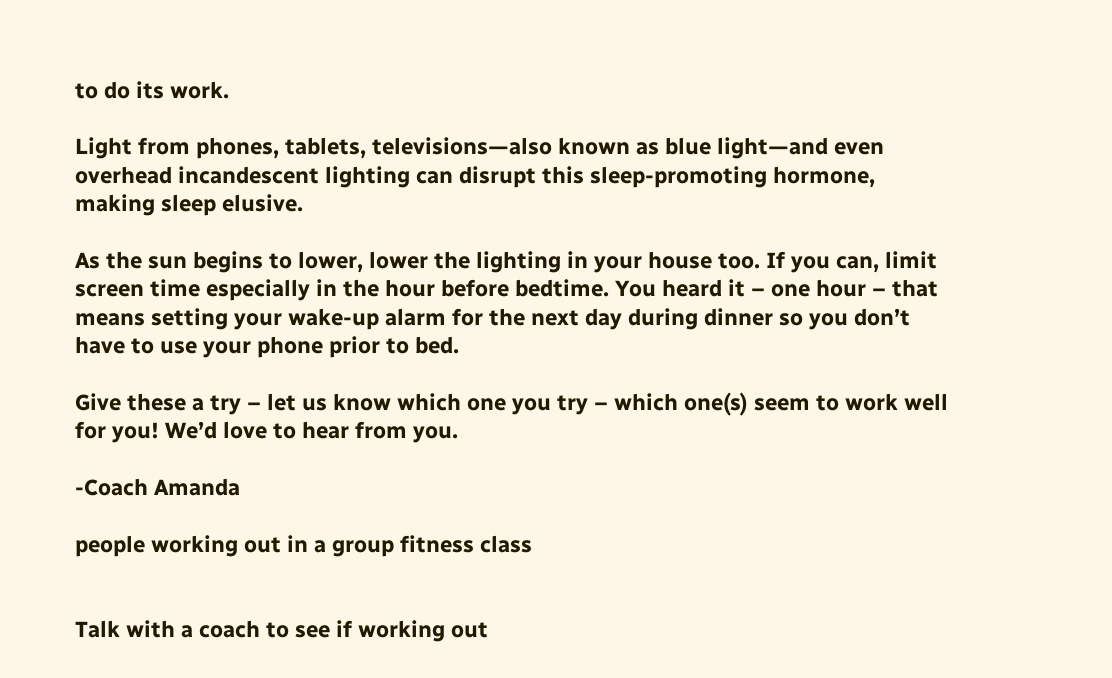to do its work.

Light from phones, tablets, televisions—also known as blue light—and even overhead incandescent lighting can disrupt this sleep-promoting hormone, making sleep elusive.

As the sun begins to lower, lower the lighting in your house too. If you can, limit screen time especially in the hour before bedtime. You heard it – one hour – that means setting your wake-up alarm for the next day during dinner so you don’t have to use your phone prior to bed.

Give these a try – let us know which one you try – which one(s) seem to work well for you! We’d love to hear from you.

-Coach Amanda

people working out in a group fitness class


Talk with a coach to see if working out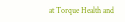at Torque Health and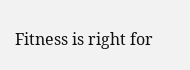Fitness is right for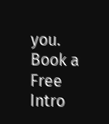you.
Book a Free Intro